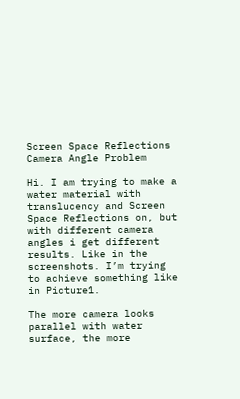Screen Space Reflections Camera Angle Problem

Hi. I am trying to make a water material with translucency and Screen Space Reflections on, but with different camera angles i get different results. Like in the screenshots. I’m trying to achieve something like in Picture1.

The more camera looks parallel with water surface, the more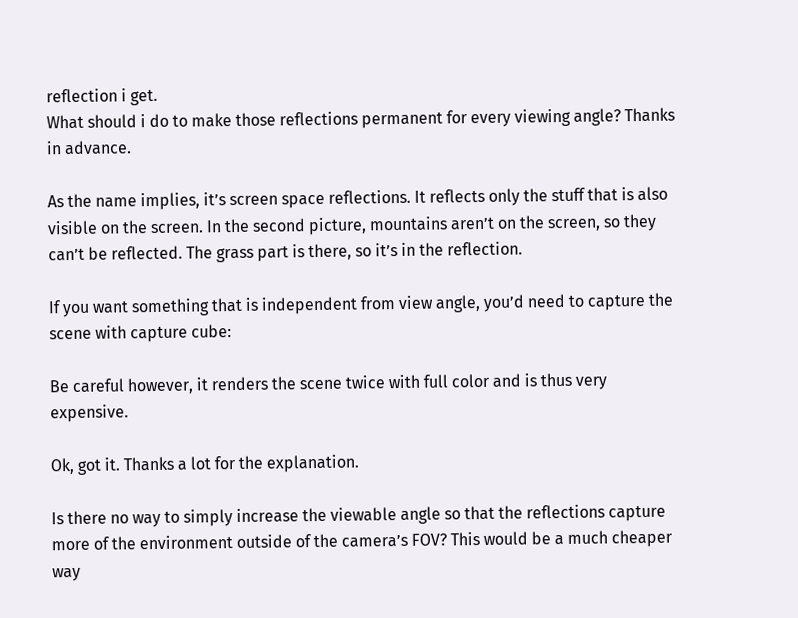reflection i get.
What should i do to make those reflections permanent for every viewing angle? Thanks in advance.

As the name implies, it’s screen space reflections. It reflects only the stuff that is also visible on the screen. In the second picture, mountains aren’t on the screen, so they can’t be reflected. The grass part is there, so it’s in the reflection.

If you want something that is independent from view angle, you’d need to capture the scene with capture cube:

Be careful however, it renders the scene twice with full color and is thus very expensive.

Ok, got it. Thanks a lot for the explanation.

Is there no way to simply increase the viewable angle so that the reflections capture more of the environment outside of the camera’s FOV? This would be a much cheaper way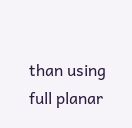than using full planar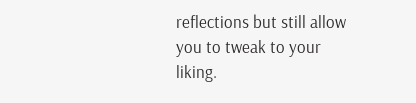reflections but still allow you to tweak to your liking.